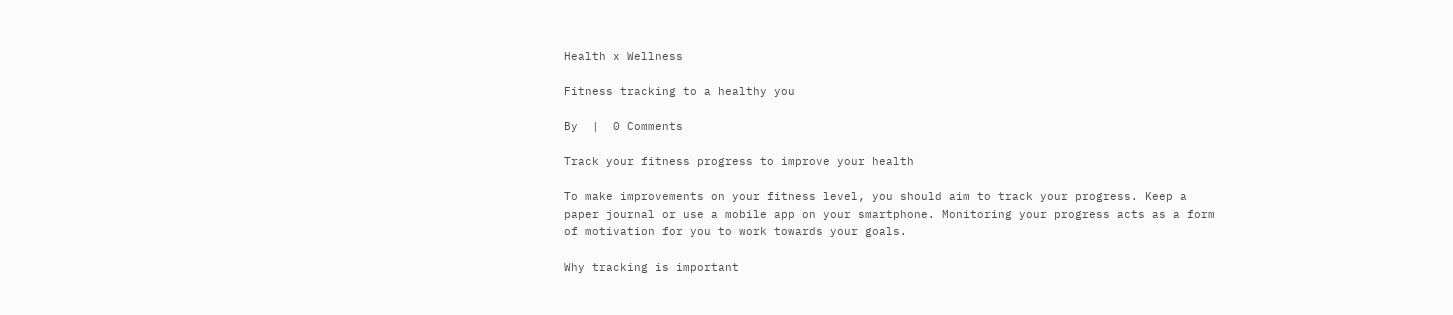Health x Wellness

Fitness tracking to a healthy you

By  |  0 Comments

Track your fitness progress to improve your health

To make improvements on your fitness level, you should aim to track your progress. Keep a paper journal or use a mobile app on your smartphone. Monitoring your progress acts as a form of motivation for you to work towards your goals.

Why tracking is important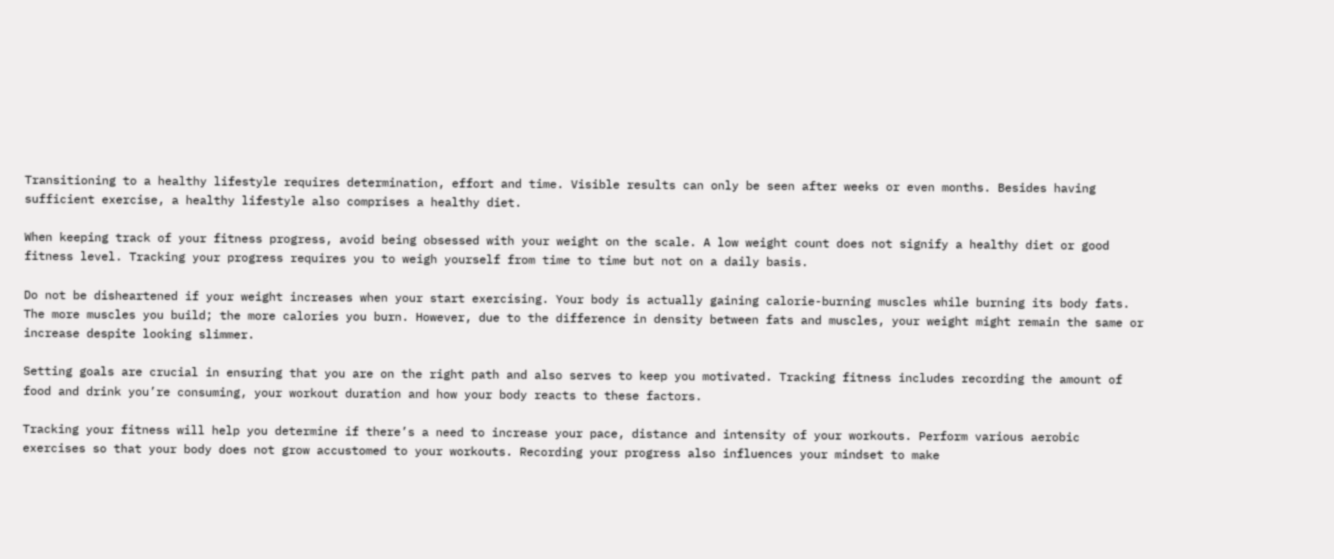Transitioning to a healthy lifestyle requires determination, effort and time. Visible results can only be seen after weeks or even months. Besides having sufficient exercise, a healthy lifestyle also comprises a healthy diet.

When keeping track of your fitness progress, avoid being obsessed with your weight on the scale. A low weight count does not signify a healthy diet or good fitness level. Tracking your progress requires you to weigh yourself from time to time but not on a daily basis.

Do not be disheartened if your weight increases when your start exercising. Your body is actually gaining calorie-burning muscles while burning its body fats. The more muscles you build; the more calories you burn. However, due to the difference in density between fats and muscles, your weight might remain the same or increase despite looking slimmer.

Setting goals are crucial in ensuring that you are on the right path and also serves to keep you motivated. Tracking fitness includes recording the amount of food and drink you’re consuming, your workout duration and how your body reacts to these factors.

Tracking your fitness will help you determine if there’s a need to increase your pace, distance and intensity of your workouts. Perform various aerobic exercises so that your body does not grow accustomed to your workouts. Recording your progress also influences your mindset to make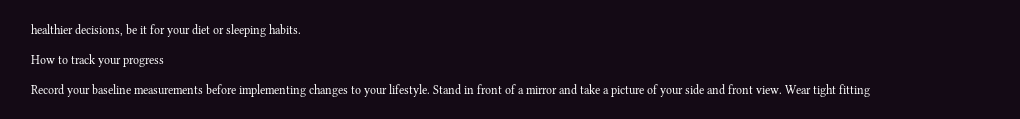healthier decisions, be it for your diet or sleeping habits.

How to track your progress

Record your baseline measurements before implementing changes to your lifestyle. Stand in front of a mirror and take a picture of your side and front view. Wear tight fitting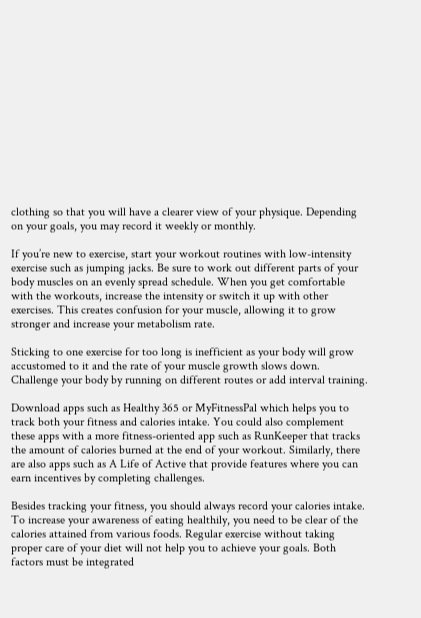clothing so that you will have a clearer view of your physique. Depending on your goals, you may record it weekly or monthly.

If you’re new to exercise, start your workout routines with low-intensity exercise such as jumping jacks. Be sure to work out different parts of your body muscles on an evenly spread schedule. When you get comfortable with the workouts, increase the intensity or switch it up with other exercises. This creates confusion for your muscle, allowing it to grow stronger and increase your metabolism rate.

Sticking to one exercise for too long is inefficient as your body will grow accustomed to it and the rate of your muscle growth slows down. Challenge your body by running on different routes or add interval training.

Download apps such as Healthy 365 or MyFitnessPal which helps you to track both your fitness and calories intake. You could also complement these apps with a more fitness-oriented app such as RunKeeper that tracks the amount of calories burned at the end of your workout. Similarly, there are also apps such as A Life of Active that provide features where you can earn incentives by completing challenges.

Besides tracking your fitness, you should always record your calories intake. To increase your awareness of eating healthily, you need to be clear of the calories attained from various foods. Regular exercise without taking proper care of your diet will not help you to achieve your goals. Both factors must be integrated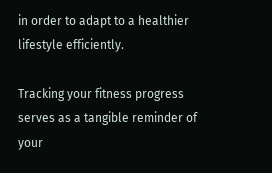in order to adapt to a healthier lifestyle efficiently.

Tracking your fitness progress serves as a tangible reminder of your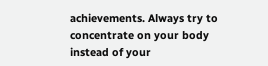achievements. Always try to concentrate on your body instead of your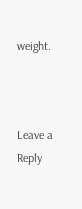weight.



Leave a Reply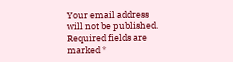Your email address will not be published. Required fields are marked *